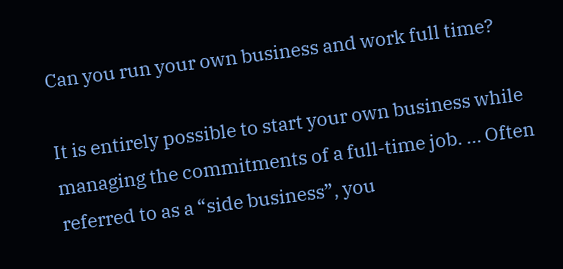Can you run your own business and work full time?

It is entirely possible to start your own business while managing the commitments of a full-time job. … Often referred to as a “side business”, you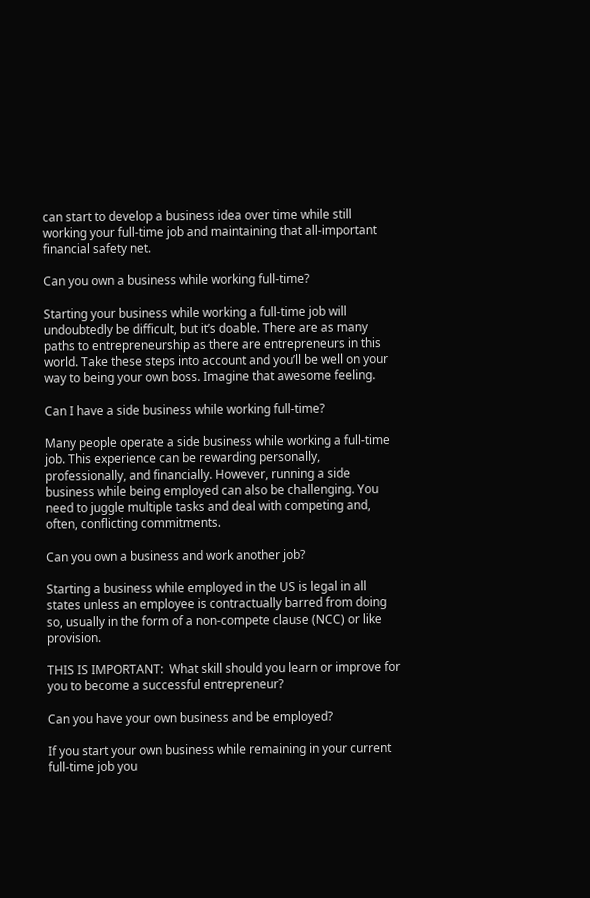can start to develop a business idea over time while still working your full-time job and maintaining that all-important financial safety net.

Can you own a business while working full-time?

Starting your business while working a full-time job will undoubtedly be difficult, but it’s doable. There are as many paths to entrepreneurship as there are entrepreneurs in this world. Take these steps into account and you’ll be well on your way to being your own boss. Imagine that awesome feeling.

Can I have a side business while working full-time?

Many people operate a side business while working a full-time job. This experience can be rewarding personally, professionally, and financially. However, running a side business while being employed can also be challenging. You need to juggle multiple tasks and deal with competing and, often, conflicting commitments.

Can you own a business and work another job?

Starting a business while employed in the US is legal in all states unless an employee is contractually barred from doing so, usually in the form of a non-compete clause (NCC) or like provision.

THIS IS IMPORTANT:  What skill should you learn or improve for you to become a successful entrepreneur?

Can you have your own business and be employed?

If you start your own business while remaining in your current full-time job you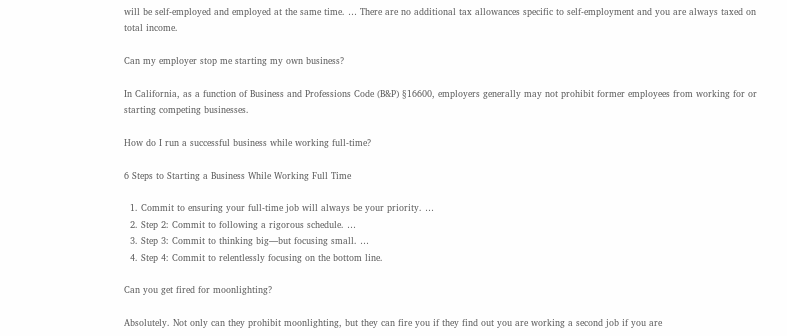will be self-employed and employed at the same time. … There are no additional tax allowances specific to self-employment and you are always taxed on total income.

Can my employer stop me starting my own business?

In California, as a function of Business and Professions Code (B&P) §16600, employers generally may not prohibit former employees from working for or starting competing businesses.

How do I run a successful business while working full-time?

6 Steps to Starting a Business While Working Full Time

  1. Commit to ensuring your full-time job will always be your priority. …
  2. Step 2: Commit to following a rigorous schedule. …
  3. Step 3: Commit to thinking big—but focusing small. …
  4. Step 4: Commit to relentlessly focusing on the bottom line.

Can you get fired for moonlighting?

Absolutely. Not only can they prohibit moonlighting, but they can fire you if they find out you are working a second job if you are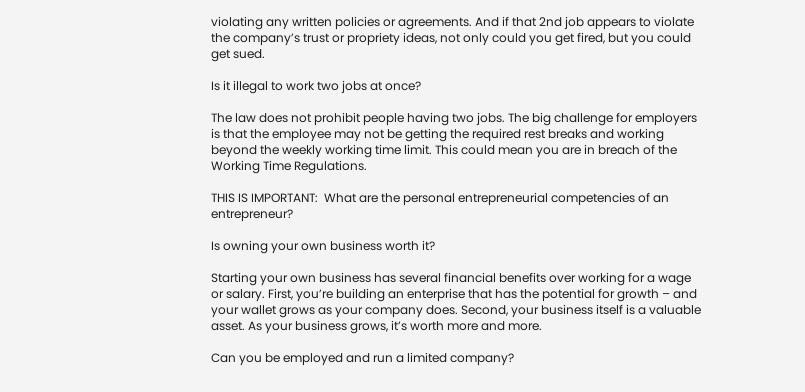violating any written policies or agreements. And if that 2nd job appears to violate the company’s trust or propriety ideas, not only could you get fired, but you could get sued.

Is it illegal to work two jobs at once?

The law does not prohibit people having two jobs. The big challenge for employers is that the employee may not be getting the required rest breaks and working beyond the weekly working time limit. This could mean you are in breach of the Working Time Regulations.

THIS IS IMPORTANT:  What are the personal entrepreneurial competencies of an entrepreneur?

Is owning your own business worth it?

Starting your own business has several financial benefits over working for a wage or salary. First, you’re building an enterprise that has the potential for growth – and your wallet grows as your company does. Second, your business itself is a valuable asset. As your business grows, it’s worth more and more.

Can you be employed and run a limited company?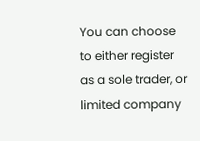You can choose to either register as a sole trader, or limited company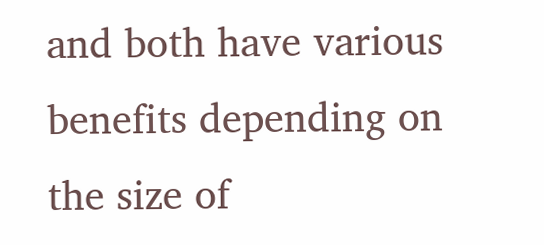and both have various benefits depending on the size of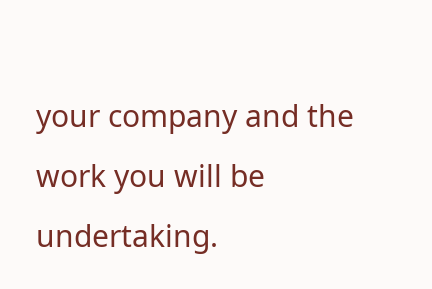your company and the work you will be undertaking.